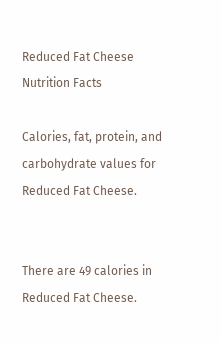Reduced Fat Cheese Nutrition Facts

Calories, fat, protein, and carbohydrate values for Reduced Fat Cheese.


There are 49 calories in Reduced Fat Cheese.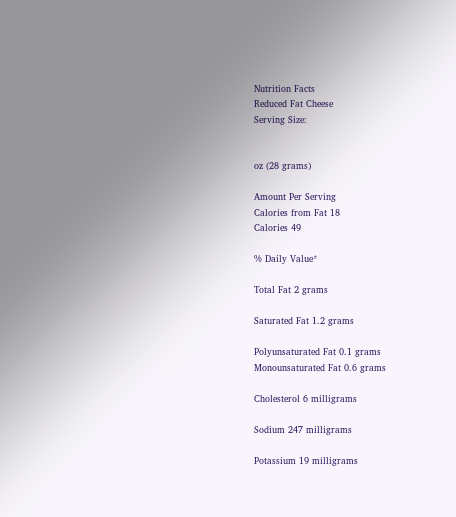Nutrition Facts
Reduced Fat Cheese
Serving Size:


oz (28 grams)

Amount Per Serving
Calories from Fat 18
Calories 49

% Daily Value*

Total Fat 2 grams

Saturated Fat 1.2 grams

Polyunsaturated Fat 0.1 grams
Monounsaturated Fat 0.6 grams

Cholesterol 6 milligrams

Sodium 247 milligrams

Potassium 19 milligrams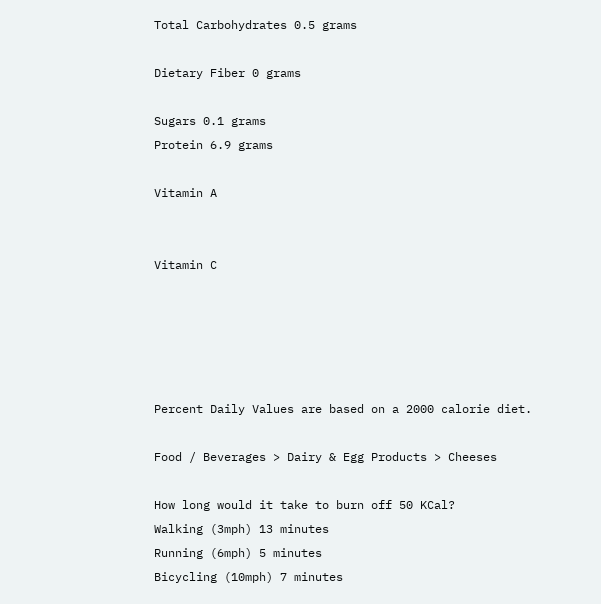Total Carbohydrates 0.5 grams

Dietary Fiber 0 grams

Sugars 0.1 grams
Protein 6.9 grams

Vitamin A


Vitamin C





Percent Daily Values are based on a 2000 calorie diet.

Food / Beverages > Dairy & Egg Products > Cheeses

How long would it take to burn off 50 KCal?
Walking (3mph) 13 minutes
Running (6mph) 5 minutes
Bicycling (10mph) 7 minutes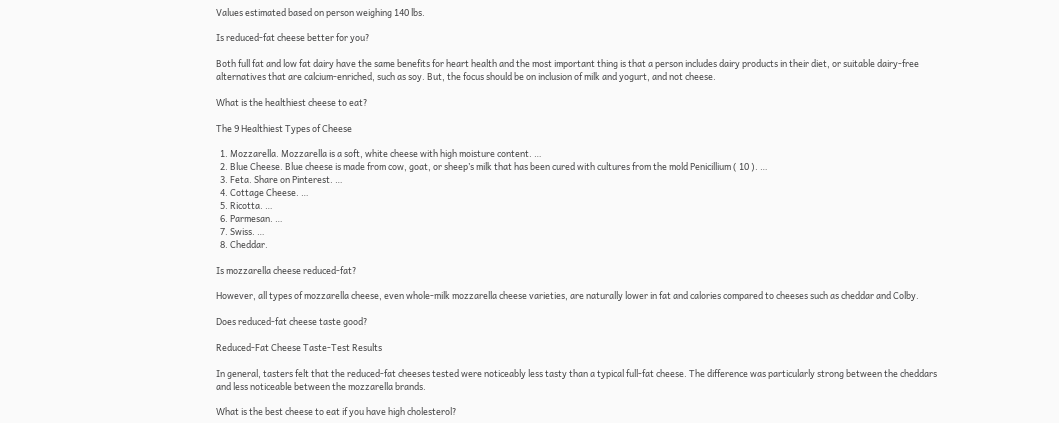Values estimated based on person weighing 140 lbs.

Is reduced-fat cheese better for you?

Both full fat and low fat dairy have the same benefits for heart health and the most important thing is that a person includes dairy products in their diet, or suitable dairy-free alternatives that are calcium-enriched, such as soy. But, the focus should be on inclusion of milk and yogurt, and not cheese.

What is the healthiest cheese to eat?

The 9 Healthiest Types of Cheese

  1. Mozzarella. Mozzarella is a soft, white cheese with high moisture content. …
  2. Blue Cheese. Blue cheese is made from cow, goat, or sheep’s milk that has been cured with cultures from the mold Penicillium ( 10 ). …
  3. Feta. Share on Pinterest. …
  4. Cottage Cheese. …
  5. Ricotta. …
  6. Parmesan. …
  7. Swiss. …
  8. Cheddar.

Is mozzarella cheese reduced-fat?

However, all types of mozzarella cheese, even whole-milk mozzarella cheese varieties, are naturally lower in fat and calories compared to cheeses such as cheddar and Colby.

Does reduced-fat cheese taste good?

Reduced-Fat Cheese Taste-Test Results

In general, tasters felt that the reduced-fat cheeses tested were noticeably less tasty than a typical full-fat cheese. The difference was particularly strong between the cheddars and less noticeable between the mozzarella brands.

What is the best cheese to eat if you have high cholesterol?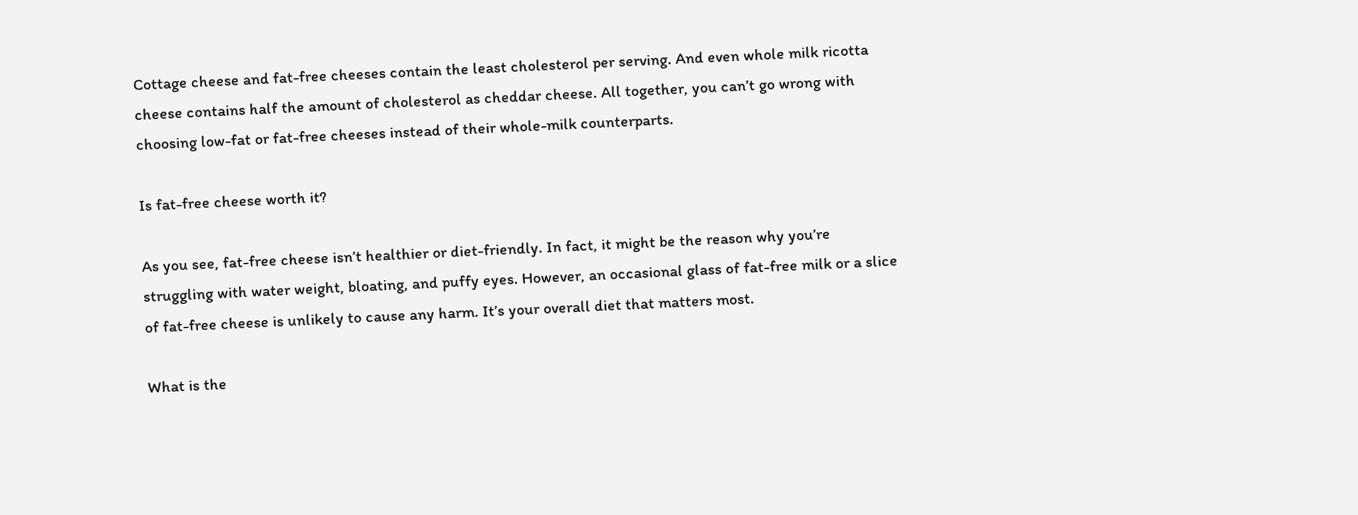Cottage cheese and fat-free cheeses contain the least cholesterol per serving. And even whole milk ricotta cheese contains half the amount of cholesterol as cheddar cheese. All together, you can’t go wrong with choosing low-fat or fat-free cheeses instead of their whole-milk counterparts.

Is fat-free cheese worth it?

As you see, fat-free cheese isn’t healthier or diet-friendly. In fact, it might be the reason why you’re struggling with water weight, bloating, and puffy eyes. However, an occasional glass of fat-free milk or a slice of fat-free cheese is unlikely to cause any harm. It’s your overall diet that matters most.

What is the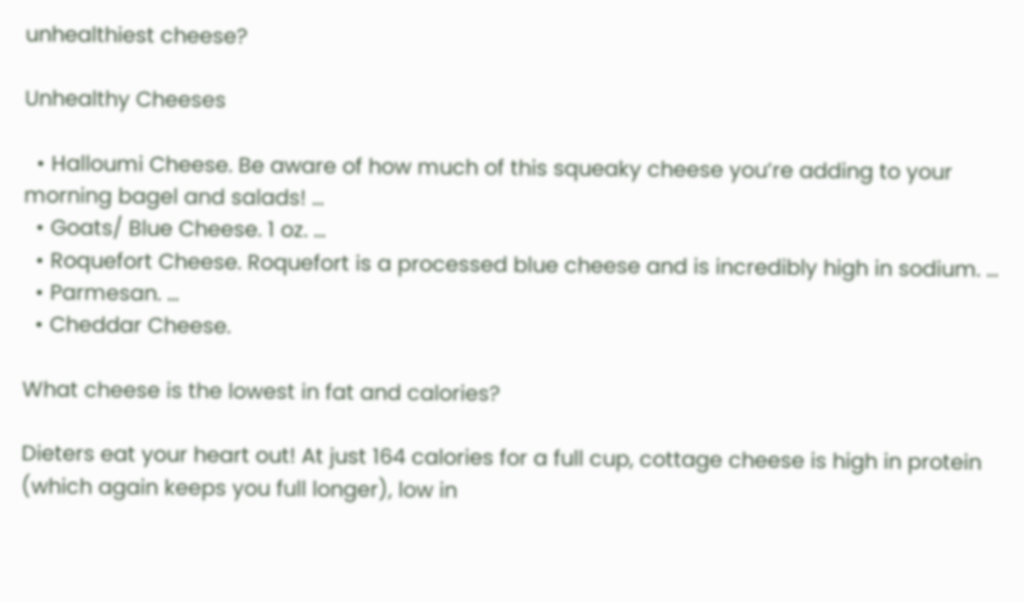unhealthiest cheese?

Unhealthy Cheeses

  • Halloumi Cheese. Be aware of how much of this squeaky cheese you’re adding to your morning bagel and salads! …
  • Goats/ Blue Cheese. 1 oz. …
  • Roquefort Cheese. Roquefort is a processed blue cheese and is incredibly high in sodium. …
  • Parmesan. …
  • Cheddar Cheese.

What cheese is the lowest in fat and calories?

Dieters eat your heart out! At just 164 calories for a full cup, cottage cheese is high in protein (which again keeps you full longer), low in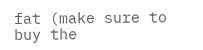fat (make sure to buy the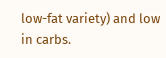low-fat variety) and low in carbs.